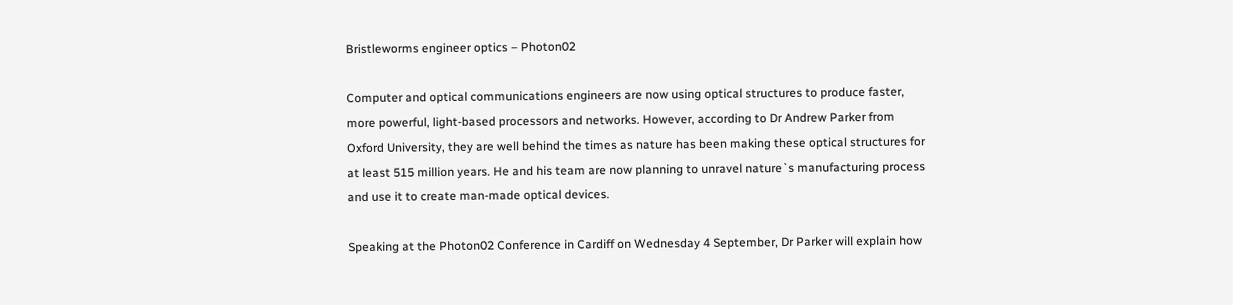Bristleworms engineer optics – Photon02

Computer and optical communications engineers are now using optical structures to produce faster, more powerful, light-based processors and networks. However, according to Dr Andrew Parker from Oxford University, they are well behind the times as nature has been making these optical structures for at least 515 million years. He and his team are now planning to unravel nature`s manufacturing process and use it to create man-made optical devices.

Speaking at the Photon02 Conference in Cardiff on Wednesday 4 September, Dr Parker will explain how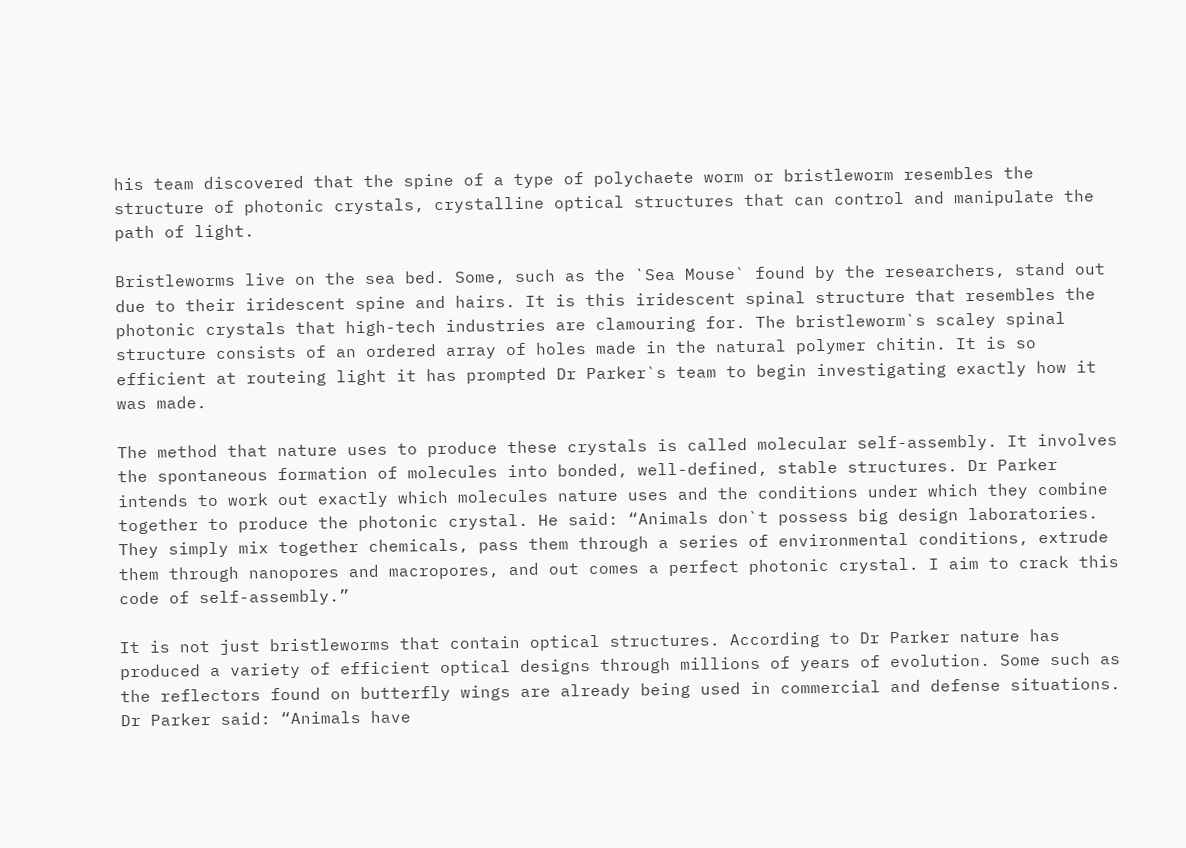his team discovered that the spine of a type of polychaete worm or bristleworm resembles the structure of photonic crystals, crystalline optical structures that can control and manipulate the path of light.

Bristleworms live on the sea bed. Some, such as the `Sea Mouse` found by the researchers, stand out due to their iridescent spine and hairs. It is this iridescent spinal structure that resembles the photonic crystals that high-tech industries are clamouring for. The bristleworm`s scaley spinal structure consists of an ordered array of holes made in the natural polymer chitin. It is so efficient at routeing light it has prompted Dr Parker`s team to begin investigating exactly how it was made.

The method that nature uses to produce these crystals is called molecular self-assembly. It involves the spontaneous formation of molecules into bonded, well-defined, stable structures. Dr Parker intends to work out exactly which molecules nature uses and the conditions under which they combine together to produce the photonic crystal. He said: “Animals don`t possess big design laboratories. They simply mix together chemicals, pass them through a series of environmental conditions, extrude them through nanopores and macropores, and out comes a perfect photonic crystal. I aim to crack this code of self-assembly.”

It is not just bristleworms that contain optical structures. According to Dr Parker nature has produced a variety of efficient optical designs through millions of years of evolution. Some such as the reflectors found on butterfly wings are already being used in commercial and defense situations. Dr Parker said: “Animals have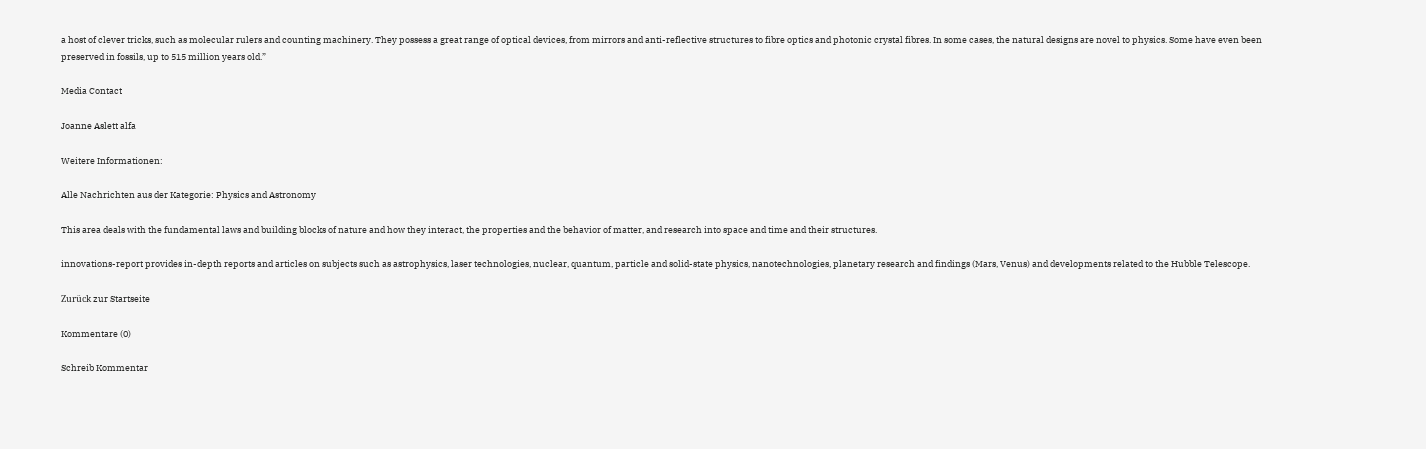a host of clever tricks, such as molecular rulers and counting machinery. They possess a great range of optical devices, from mirrors and anti-reflective structures to fibre optics and photonic crystal fibres. In some cases, the natural designs are novel to physics. Some have even been preserved in fossils, up to 515 million years old.”

Media Contact

Joanne Aslett alfa

Weitere Informationen:

Alle Nachrichten aus der Kategorie: Physics and Astronomy

This area deals with the fundamental laws and building blocks of nature and how they interact, the properties and the behavior of matter, and research into space and time and their structures.

innovations-report provides in-depth reports and articles on subjects such as astrophysics, laser technologies, nuclear, quantum, particle and solid-state physics, nanotechnologies, planetary research and findings (Mars, Venus) and developments related to the Hubble Telescope.

Zurück zur Startseite

Kommentare (0)

Schreib Kommentar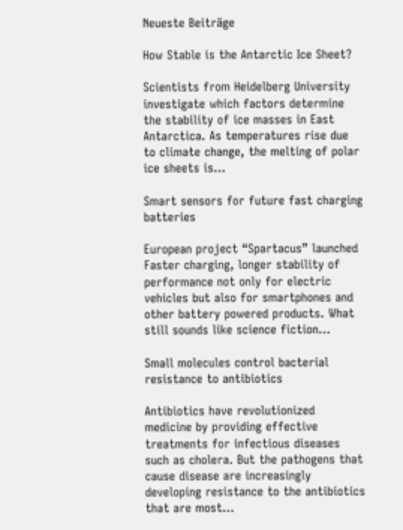Neueste Beiträge

How Stable is the Antarctic Ice Sheet?

Scientists from Heidelberg University investigate which factors determine the stability of ice masses in East Antarctica. As temperatures rise due to climate change, the melting of polar ice sheets is…

Smart sensors for future fast charging batteries

European project “Spartacus” launched Faster charging, longer stability of performance not only for electric vehicles but also for smartphones and other battery powered products. What still sounds like science fiction…

Small molecules control bacterial resistance to antibiotics

Antibiotics have revolutionized medicine by providing effective treatments for infectious diseases such as cholera. But the pathogens that cause disease are increasingly developing resistance to the antibiotics that are most…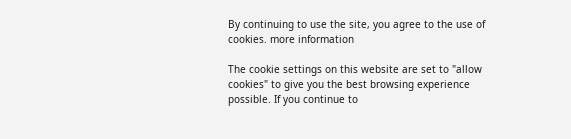By continuing to use the site, you agree to the use of cookies. more information

The cookie settings on this website are set to "allow cookies" to give you the best browsing experience possible. If you continue to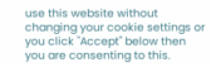use this website without changing your cookie settings or you click "Accept" below then you are consenting to this.